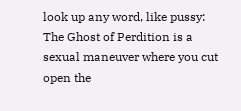look up any word, like pussy:
The Ghost of Perdition is a sexual maneuver where you cut open the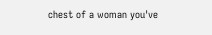chest of a woman you've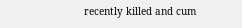recently killed and cum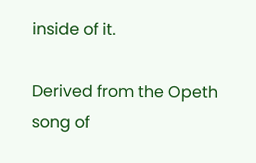inside of it.

Derived from the Opeth song of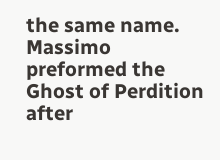the same name.
Massimo preformed the Ghost of Perdition after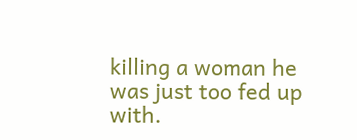killing a woman he was just too fed up with.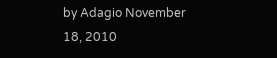by Adagio November 18, 2010